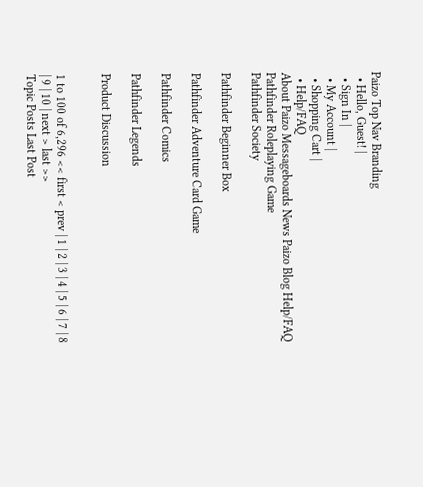Paizo Top Nav Branding
  • Hello, Guest! |
  • Sign In |
  • My Account |
  • Shopping Cart |
  • Help/FAQ
About Paizo Messageboards News Paizo Blog Help/FAQ
Pathfinder Roleplaying Game
Pathfinder Society

Pathfinder Beginner Box

Pathfinder Adventure Card Game

Pathfinder Comics

Pathfinder Legends

Product Discussion


1 to 100 of 6,296 << first < prev | 1 | 2 | 3 | 4 | 5 | 6 | 7 | 8 | 9 | 10 | next > last >>
Topic Posts Last Post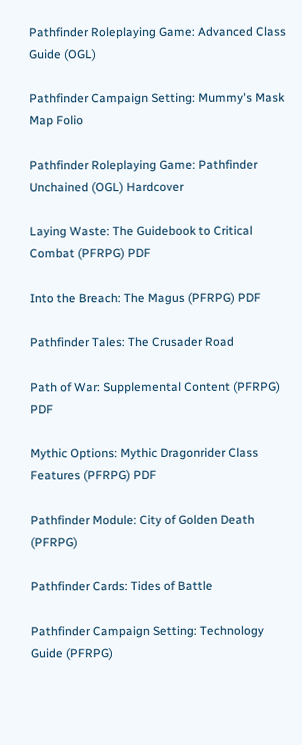Pathfinder Roleplaying Game: Advanced Class Guide (OGL)

Pathfinder Campaign Setting: Mummy's Mask Map Folio

Pathfinder Roleplaying Game: Pathfinder Unchained (OGL) Hardcover

Laying Waste: The Guidebook to Critical Combat (PFRPG) PDF

Into the Breach: The Magus (PFRPG) PDF

Pathfinder Tales: The Crusader Road

Path of War: Supplemental Content (PFRPG) PDF

Mythic Options: Mythic Dragonrider Class Features (PFRPG) PDF

Pathfinder Module: City of Golden Death (PFRPG)

Pathfinder Cards: Tides of Battle

Pathfinder Campaign Setting: Technology Guide (PFRPG)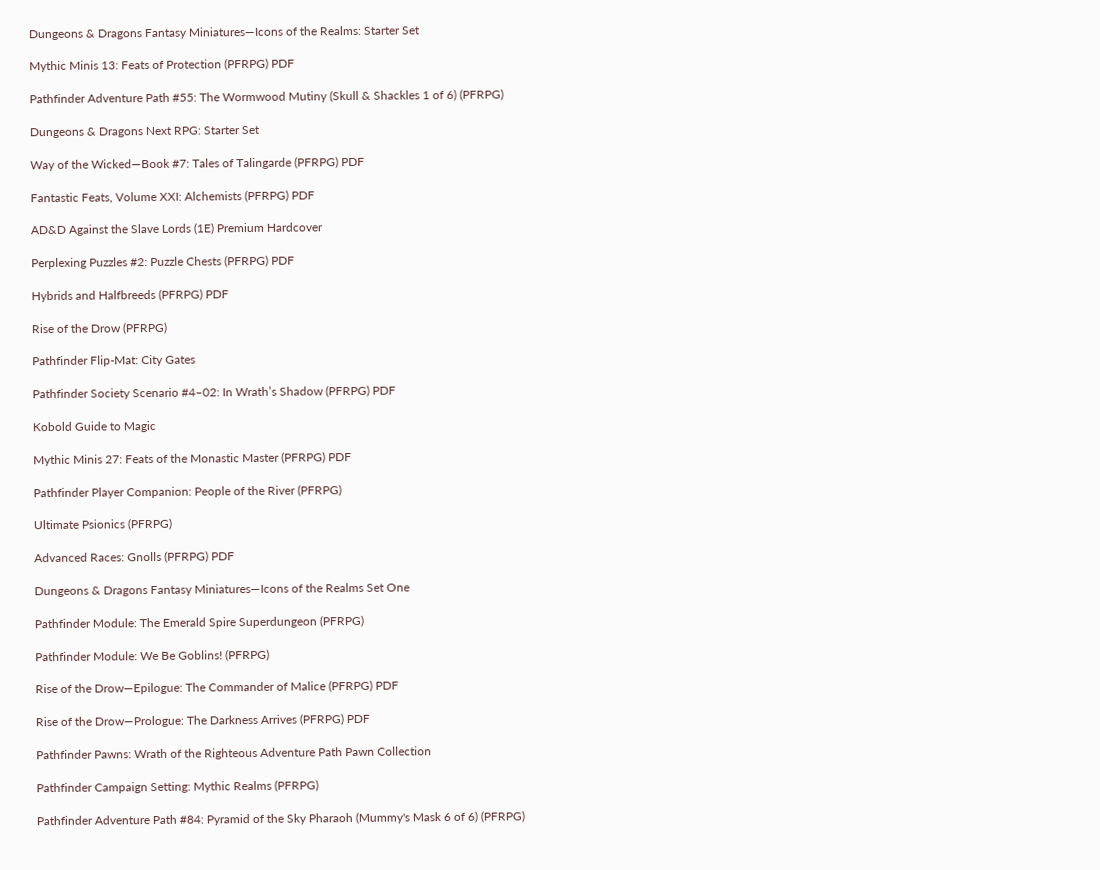Dungeons & Dragons Fantasy Miniatures—Icons of the Realms: Starter Set

Mythic Minis 13: Feats of Protection (PFRPG) PDF

Pathfinder Adventure Path #55: The Wormwood Mutiny (Skull & Shackles 1 of 6) (PFRPG)

Dungeons & Dragons Next RPG: Starter Set

Way of the Wicked—Book #7: Tales of Talingarde (PFRPG) PDF

Fantastic Feats, Volume XXI: Alchemists (PFRPG) PDF

AD&D Against the Slave Lords (1E) Premium Hardcover

Perplexing Puzzles #2: Puzzle Chests (PFRPG) PDF

Hybrids and Halfbreeds (PFRPG) PDF

Rise of the Drow (PFRPG)

Pathfinder Flip-Mat: City Gates

Pathfinder Society Scenario #4–02: In Wrath’s Shadow (PFRPG) PDF

Kobold Guide to Magic

Mythic Minis 27: Feats of the Monastic Master (PFRPG) PDF

Pathfinder Player Companion: People of the River (PFRPG)

Ultimate Psionics (PFRPG)

Advanced Races: Gnolls (PFRPG) PDF

Dungeons & Dragons Fantasy Miniatures—Icons of the Realms Set One

Pathfinder Module: The Emerald Spire Superdungeon (PFRPG)

Pathfinder Module: We Be Goblins! (PFRPG)

Rise of the Drow—Epilogue: The Commander of Malice (PFRPG) PDF

Rise of the Drow—Prologue: The Darkness Arrives (PFRPG) PDF

Pathfinder Pawns: Wrath of the Righteous Adventure Path Pawn Collection

Pathfinder Campaign Setting: Mythic Realms (PFRPG)

Pathfinder Adventure Path #84: Pyramid of the Sky Pharaoh (Mummy's Mask 6 of 6) (PFRPG)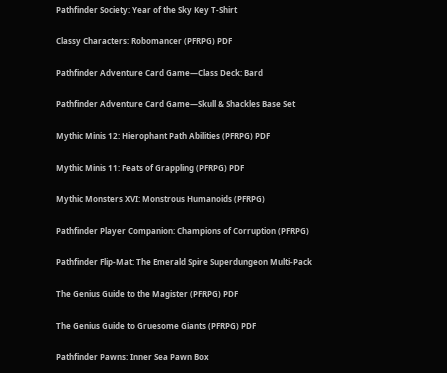Pathfinder Society: Year of the Sky Key T-Shirt

Classy Characters: Robomancer (PFRPG) PDF

Pathfinder Adventure Card Game—Class Deck: Bard

Pathfinder Adventure Card Game—Skull & Shackles Base Set

Mythic Minis 12: Hierophant Path Abilities (PFRPG) PDF

Mythic Minis 11: Feats of Grappling (PFRPG) PDF

Mythic Monsters XVI: Monstrous Humanoids (PFRPG)

Pathfinder Player Companion: Champions of Corruption (PFRPG)

Pathfinder Flip-Mat: The Emerald Spire Superdungeon Multi-Pack

The Genius Guide to the Magister (PFRPG) PDF

The Genius Guide to Gruesome Giants (PFRPG) PDF

Pathfinder Pawns: Inner Sea Pawn Box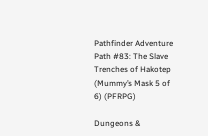Pathfinder Adventure Path #83: The Slave Trenches of Hakotep (Mummy’s Mask 5 of 6) (PFRPG)

Dungeons &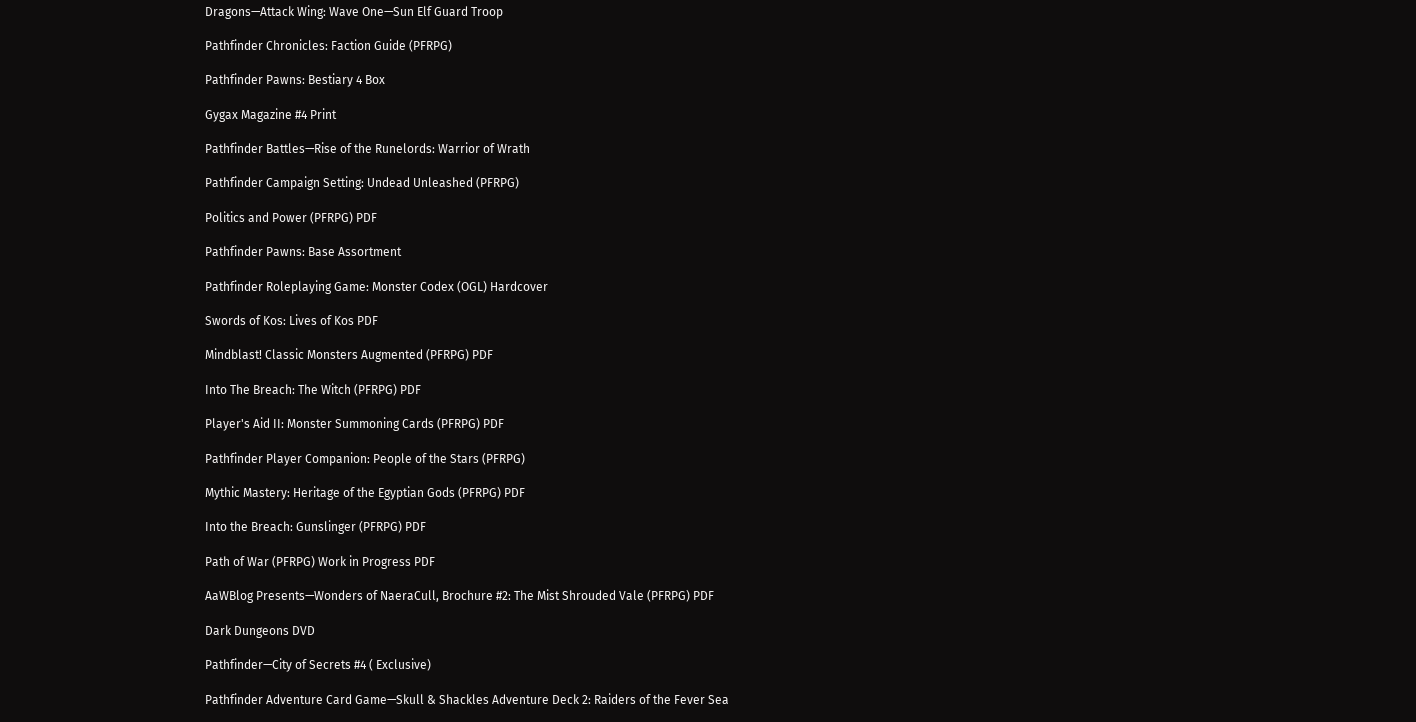Dragons—Attack Wing: Wave One—Sun Elf Guard Troop

Pathfinder Chronicles: Faction Guide (PFRPG)

Pathfinder Pawns: Bestiary 4 Box

Gygax Magazine #4 Print

Pathfinder Battles—Rise of the Runelords: Warrior of Wrath

Pathfinder Campaign Setting: Undead Unleashed (PFRPG)

Politics and Power (PFRPG) PDF

Pathfinder Pawns: Base Assortment

Pathfinder Roleplaying Game: Monster Codex (OGL) Hardcover

Swords of Kos: Lives of Kos PDF

Mindblast! Classic Monsters Augmented (PFRPG) PDF

Into The Breach: The Witch (PFRPG) PDF

Player's Aid II: Monster Summoning Cards (PFRPG) PDF

Pathfinder Player Companion: People of the Stars (PFRPG)

Mythic Mastery: Heritage of the Egyptian Gods (PFRPG) PDF

Into the Breach: Gunslinger (PFRPG) PDF

Path of War (PFRPG) Work in Progress PDF

AaWBlog Presents—Wonders of NaeraCull, Brochure #2: The Mist Shrouded Vale (PFRPG) PDF

Dark Dungeons DVD

Pathfinder—City of Secrets #4 ( Exclusive)

Pathfinder Adventure Card Game—Skull & Shackles Adventure Deck 2: Raiders of the Fever Sea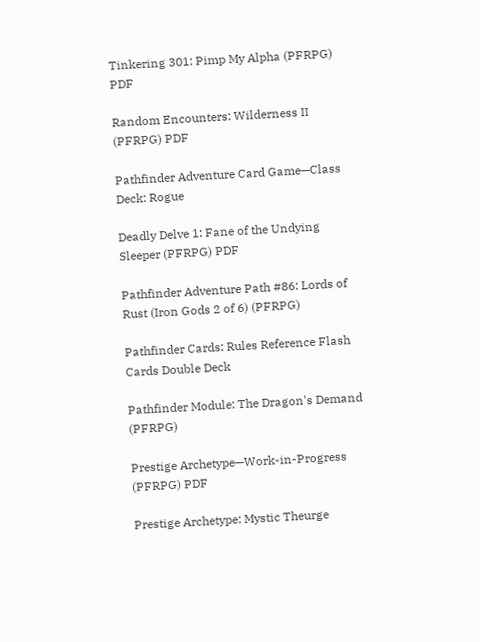Tinkering 301: Pimp My Alpha (PFRPG) PDF

Random Encounters: Wilderness II (PFRPG) PDF

Pathfinder Adventure Card Game—Class Deck: Rogue

Deadly Delve 1: Fane of the Undying Sleeper (PFRPG) PDF

Pathfinder Adventure Path #86: Lords of Rust (Iron Gods 2 of 6) (PFRPG)

Pathfinder Cards: Rules Reference Flash Cards Double Deck

Pathfinder Module: The Dragon's Demand (PFRPG)

Prestige Archetype—Work-in-Progress (PFRPG) PDF

Prestige Archetype: Mystic Theurge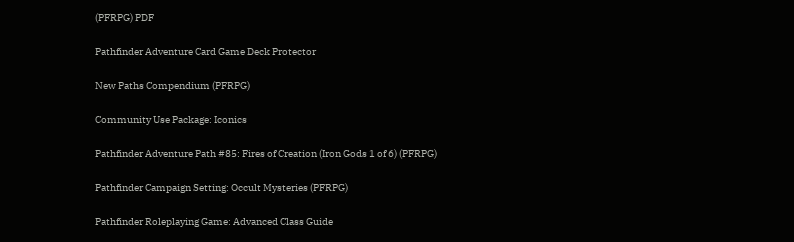(PFRPG) PDF

Pathfinder Adventure Card Game Deck Protector

New Paths Compendium (PFRPG)

Community Use Package: Iconics

Pathfinder Adventure Path #85: Fires of Creation (Iron Gods 1 of 6) (PFRPG)

Pathfinder Campaign Setting: Occult Mysteries (PFRPG)

Pathfinder Roleplaying Game: Advanced Class Guide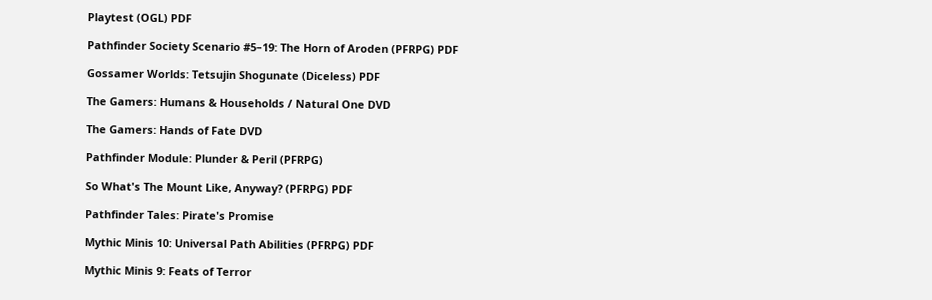Playtest (OGL) PDF

Pathfinder Society Scenario #5–19: The Horn of Aroden (PFRPG) PDF

Gossamer Worlds: Tetsujin Shogunate (Diceless) PDF

The Gamers: Humans & Households / Natural One DVD

The Gamers: Hands of Fate DVD

Pathfinder Module: Plunder & Peril (PFRPG)

So What's The Mount Like, Anyway? (PFRPG) PDF

Pathfinder Tales: Pirate's Promise

Mythic Minis 10: Universal Path Abilities (PFRPG) PDF

Mythic Minis 9: Feats of Terror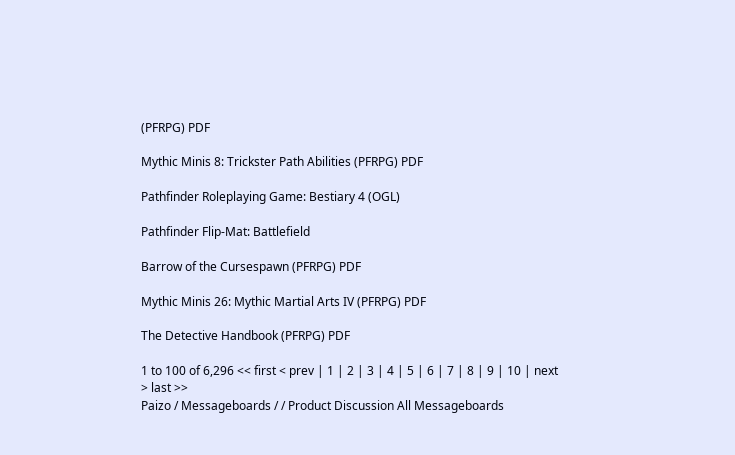(PFRPG) PDF

Mythic Minis 8: Trickster Path Abilities (PFRPG) PDF

Pathfinder Roleplaying Game: Bestiary 4 (OGL)

Pathfinder Flip-Mat: Battlefield

Barrow of the Cursespawn (PFRPG) PDF

Mythic Minis 26: Mythic Martial Arts IV (PFRPG) PDF

The Detective Handbook (PFRPG) PDF

1 to 100 of 6,296 << first < prev | 1 | 2 | 3 | 4 | 5 | 6 | 7 | 8 | 9 | 10 | next > last >>
Paizo / Messageboards / / Product Discussion All Messageboards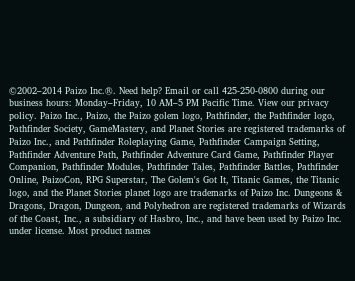©2002–2014 Paizo Inc.®. Need help? Email or call 425-250-0800 during our business hours: Monday–Friday, 10 AM–5 PM Pacific Time. View our privacy policy. Paizo Inc., Paizo, the Paizo golem logo, Pathfinder, the Pathfinder logo, Pathfinder Society, GameMastery, and Planet Stories are registered trademarks of Paizo Inc., and Pathfinder Roleplaying Game, Pathfinder Campaign Setting, Pathfinder Adventure Path, Pathfinder Adventure Card Game, Pathfinder Player Companion, Pathfinder Modules, Pathfinder Tales, Pathfinder Battles, Pathfinder Online, PaizoCon, RPG Superstar, The Golem's Got It, Titanic Games, the Titanic logo, and the Planet Stories planet logo are trademarks of Paizo Inc. Dungeons & Dragons, Dragon, Dungeon, and Polyhedron are registered trademarks of Wizards of the Coast, Inc., a subsidiary of Hasbro, Inc., and have been used by Paizo Inc. under license. Most product names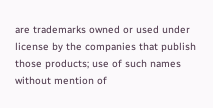are trademarks owned or used under license by the companies that publish those products; use of such names without mention of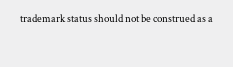trademark status should not be construed as a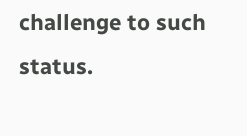challenge to such status.